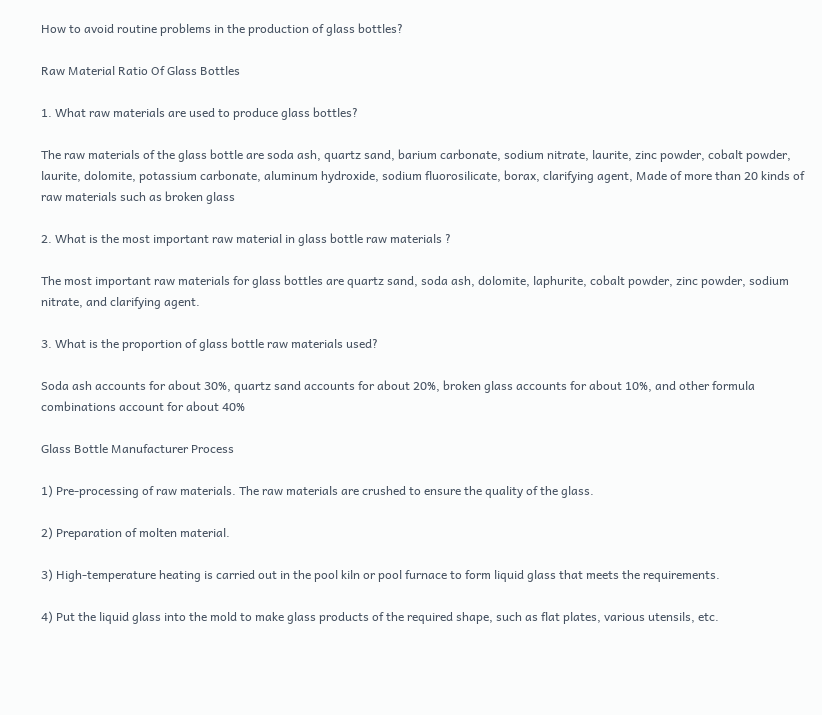How to avoid routine problems in the production of glass bottles?

Raw Material Ratio Of Glass Bottles

1. What raw materials are used to produce glass bottles?

The raw materials of the glass bottle are soda ash, quartz sand, barium carbonate, sodium nitrate, laurite, zinc powder, cobalt powder, laurite, dolomite, potassium carbonate, aluminum hydroxide, sodium fluorosilicate, borax, clarifying agent, Made of more than 20 kinds of raw materials such as broken glass

2. What is the most important raw material in glass bottle raw materials ?

The most important raw materials for glass bottles are quartz sand, soda ash, dolomite, laphurite, cobalt powder, zinc powder, sodium nitrate, and clarifying agent.

3. What is the proportion of glass bottle raw materials used?

Soda ash accounts for about 30%, quartz sand accounts for about 20%, broken glass accounts for about 10%, and other formula combinations account for about 40%

Glass Bottle Manufacturer Process

1) Pre-processing of raw materials. The raw materials are crushed to ensure the quality of the glass.

2) Preparation of molten material.

3) High-temperature heating is carried out in the pool kiln or pool furnace to form liquid glass that meets the requirements.

4) Put the liquid glass into the mold to make glass products of the required shape, such as flat plates, various utensils, etc.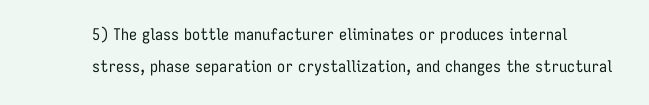5) The glass bottle manufacturer eliminates or produces internal stress, phase separation or crystallization, and changes the structural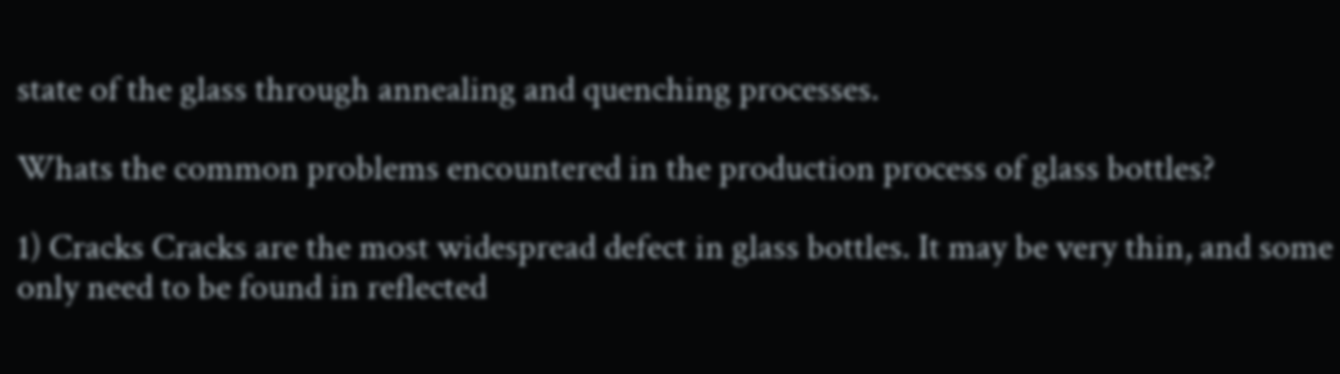state of the glass through annealing and quenching processes.

Whats the common problems encountered in the production process of glass bottles?

1) Cracks Cracks are the most widespread defect in glass bottles. It may be very thin, and some only need to be found in reflected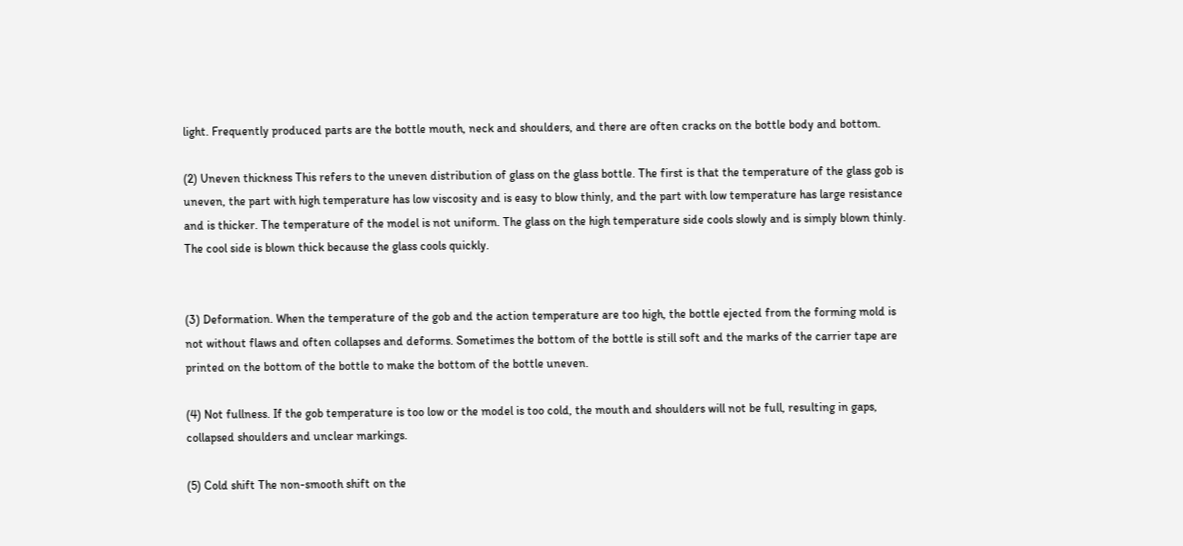light. Frequently produced parts are the bottle mouth, neck and shoulders, and there are often cracks on the bottle body and bottom.

(2) Uneven thickness This refers to the uneven distribution of glass on the glass bottle. The first is that the temperature of the glass gob is uneven, the part with high temperature has low viscosity and is easy to blow thinly, and the part with low temperature has large resistance and is thicker. The temperature of the model is not uniform. The glass on the high temperature side cools slowly and is simply blown thinly. The cool side is blown thick because the glass cools quickly.


(3) Deformation. When the temperature of the gob and the action temperature are too high, the bottle ejected from the forming mold is not without flaws and often collapses and deforms. Sometimes the bottom of the bottle is still soft and the marks of the carrier tape are printed on the bottom of the bottle to make the bottom of the bottle uneven.

(4) Not fullness. If the gob temperature is too low or the model is too cold, the mouth and shoulders will not be full, resulting in gaps, collapsed shoulders and unclear markings.

(5) Cold shift The non-smooth shift on the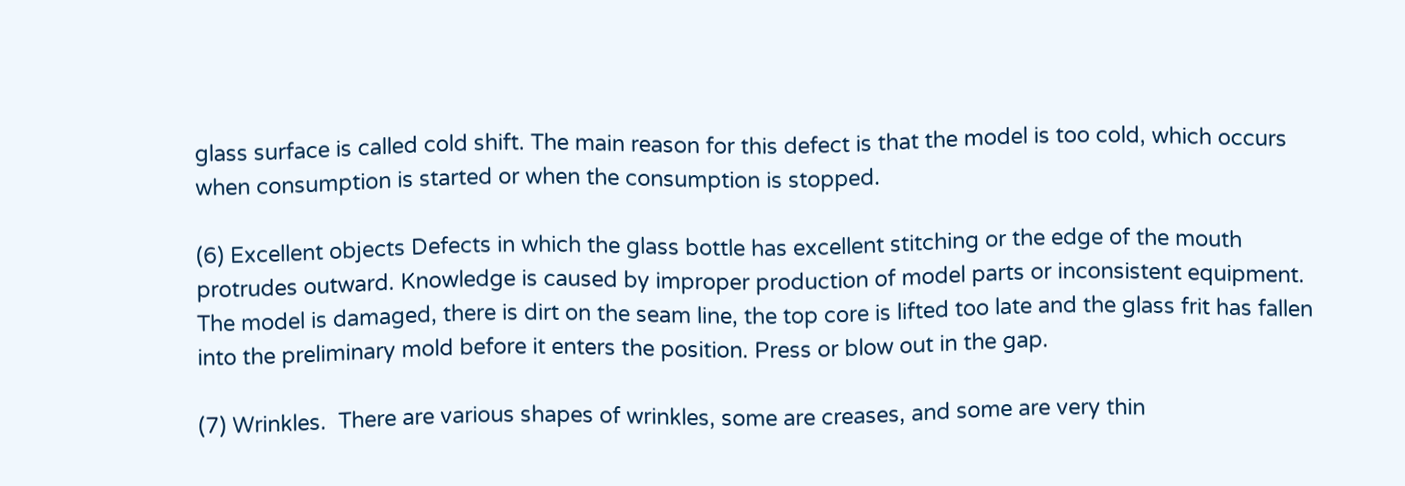glass surface is called cold shift. The main reason for this defect is that the model is too cold, which occurs when consumption is started or when the consumption is stopped.

(6) Excellent objects Defects in which the glass bottle has excellent stitching or the edge of the mouth protrudes outward. Knowledge is caused by improper production of model parts or inconsistent equipment. The model is damaged, there is dirt on the seam line, the top core is lifted too late and the glass frit has fallen into the preliminary mold before it enters the position. Press or blow out in the gap.

(7) Wrinkles.  There are various shapes of wrinkles, some are creases, and some are very thin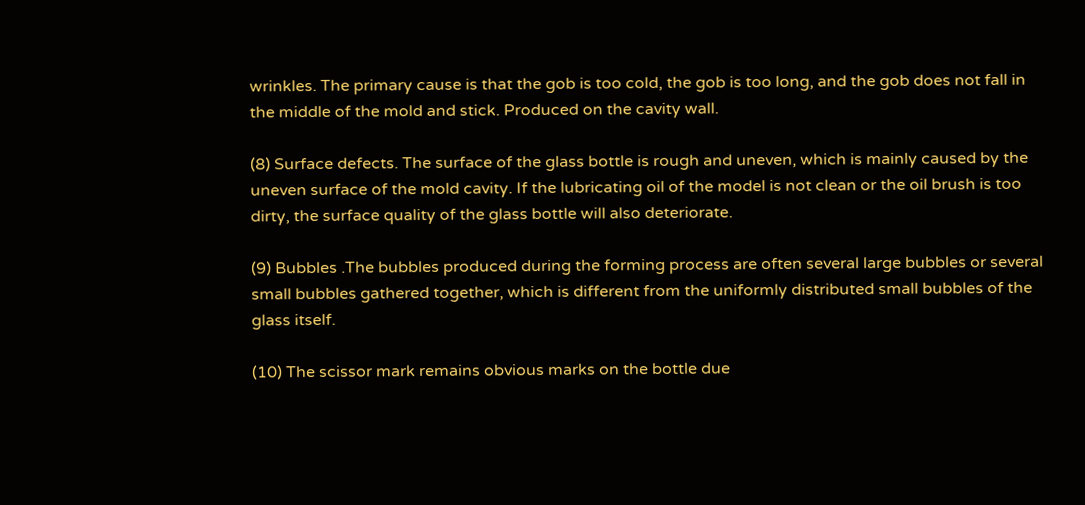wrinkles. The primary cause is that the gob is too cold, the gob is too long, and the gob does not fall in the middle of the mold and stick. Produced on the cavity wall.

(8) Surface defects. The surface of the glass bottle is rough and uneven, which is mainly caused by the uneven surface of the mold cavity. If the lubricating oil of the model is not clean or the oil brush is too dirty, the surface quality of the glass bottle will also deteriorate.

(9) Bubbles .The bubbles produced during the forming process are often several large bubbles or several small bubbles gathered together, which is different from the uniformly distributed small bubbles of the glass itself.

(10) The scissor mark remains obvious marks on the bottle due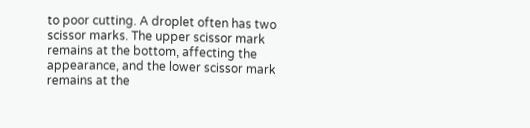to poor cutting. A droplet often has two scissor marks. The upper scissor mark remains at the bottom, affecting the appearance, and the lower scissor mark remains at the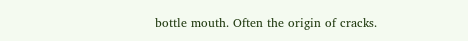bottle mouth. Often the origin of cracks.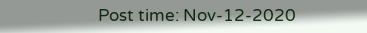Post time: Nov-12-2020